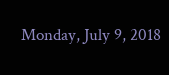Monday, July 9, 2018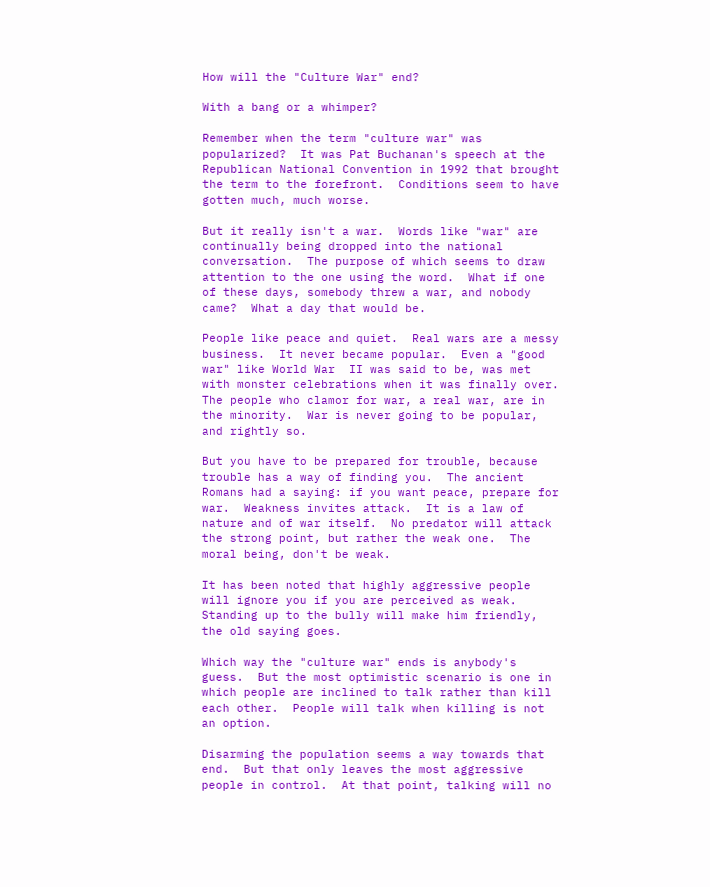How will the "Culture War" end?

With a bang or a whimper?

Remember when the term "culture war" was popularized?  It was Pat Buchanan's speech at the Republican National Convention in 1992 that brought the term to the forefront.  Conditions seem to have gotten much, much worse.

But it really isn't a war.  Words like "war" are continually being dropped into the national conversation.  The purpose of which seems to draw attention to the one using the word.  What if one of these days, somebody threw a war, and nobody came?  What a day that would be.

People like peace and quiet.  Real wars are a messy business.  It never became popular.  Even a "good war" like World War  II was said to be, was met with monster celebrations when it was finally over.  The people who clamor for war, a real war, are in the minority.  War is never going to be popular, and rightly so.

But you have to be prepared for trouble, because trouble has a way of finding you.  The ancient Romans had a saying: if you want peace, prepare for war.  Weakness invites attack.  It is a law of nature and of war itself.  No predator will attack the strong point, but rather the weak one.  The moral being, don't be weak.

It has been noted that highly aggressive people will ignore you if you are perceived as weak.  Standing up to the bully will make him friendly, the old saying goes.

Which way the "culture war" ends is anybody's guess.  But the most optimistic scenario is one in which people are inclined to talk rather than kill each other.  People will talk when killing is not an option.

Disarming the population seems a way towards that end.  But that only leaves the most aggressive people in control.  At that point, talking will no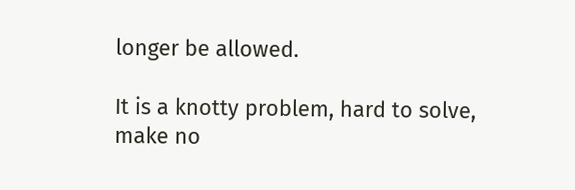longer be allowed.

It is a knotty problem, hard to solve, make no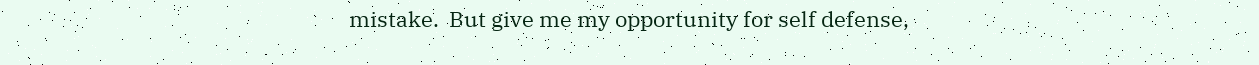mistake.  But give me my opportunity for self defense,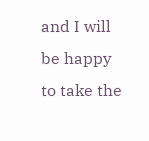and I will be happy to take the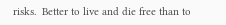risks.  Better to live and die free than to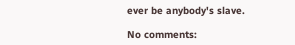ever be anybody's slave.

No comments: